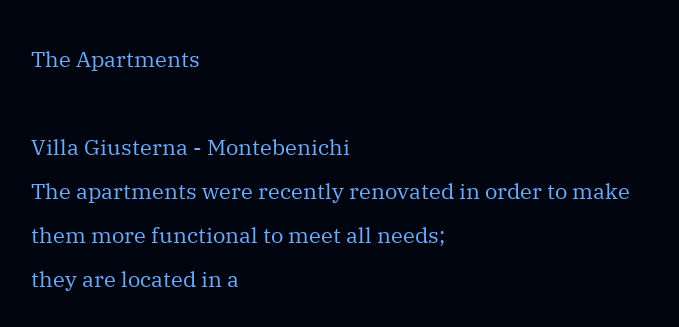The Apartments

Villa Giusterna - Montebenichi
The apartments were recently renovated in order to make them more functional to meet all needs;
they are located in a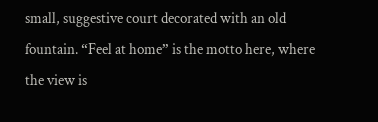small, suggestive court decorated with an old fountain. “Feel at home” is the motto here, where the view is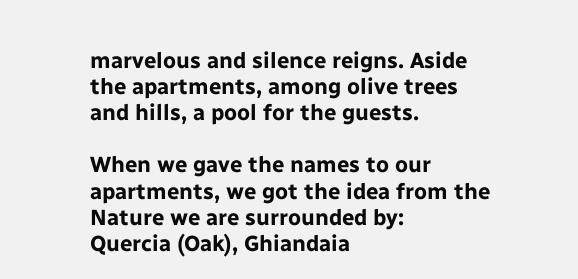marvelous and silence reigns. Aside the apartments, among olive trees and hills, a pool for the guests.

When we gave the names to our apartments, we got the idea from the Nature we are surrounded by:
Quercia (Oak), Ghiandaia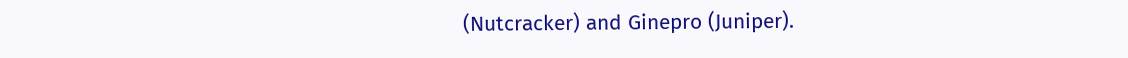(Nutcracker) and Ginepro (Juniper).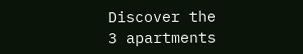Discover the 3 apartments